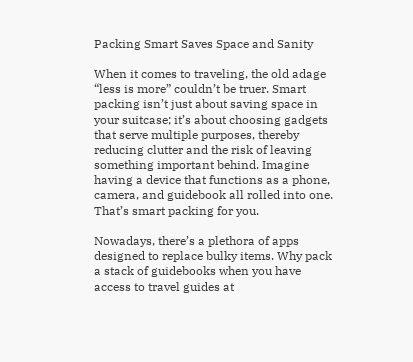Packing Smart Saves Space and Sanity

When it comes to traveling, the old adage “less is more” couldn’t be truer. Smart packing isn’t just about saving space in your suitcase; it’s about choosing gadgets that serve multiple purposes, thereby reducing clutter and the risk of leaving something important behind. Imagine having a device that functions as a phone, camera, and guidebook all rolled into one. That’s smart packing for you.

Nowadays, there’s a plethora of apps designed to replace bulky items. Why pack a stack of guidebooks when you have access to travel guides at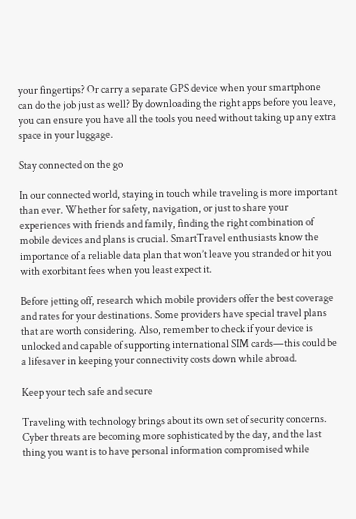your fingertips? Or carry a separate GPS device when your smartphone can do the job just as well? By downloading the right apps before you leave, you can ensure you have all the tools you need without taking up any extra space in your luggage.

Stay connected on the go

In our connected world, staying in touch while traveling is more important than ever. Whether for safety, navigation, or just to share your experiences with friends and family, finding the right combination of mobile devices and plans is crucial. SmartTravel enthusiasts know the importance of a reliable data plan that won’t leave you stranded or hit you with exorbitant fees when you least expect it.

Before jetting off, research which mobile providers offer the best coverage and rates for your destinations. Some providers have special travel plans that are worth considering. Also, remember to check if your device is unlocked and capable of supporting international SIM cards—this could be a lifesaver in keeping your connectivity costs down while abroad.

Keep your tech safe and secure

Traveling with technology brings about its own set of security concerns. Cyber threats are becoming more sophisticated by the day, and the last thing you want is to have personal information compromised while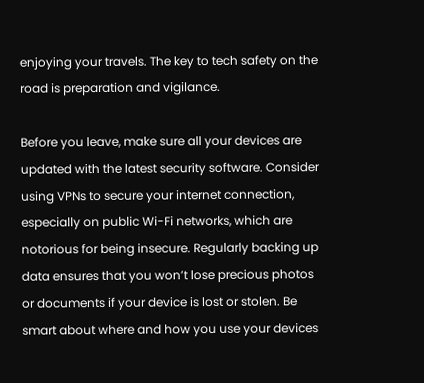enjoying your travels. The key to tech safety on the road is preparation and vigilance.

Before you leave, make sure all your devices are updated with the latest security software. Consider using VPNs to secure your internet connection, especially on public Wi-Fi networks, which are notorious for being insecure. Regularly backing up data ensures that you won’t lose precious photos or documents if your device is lost or stolen. Be smart about where and how you use your devices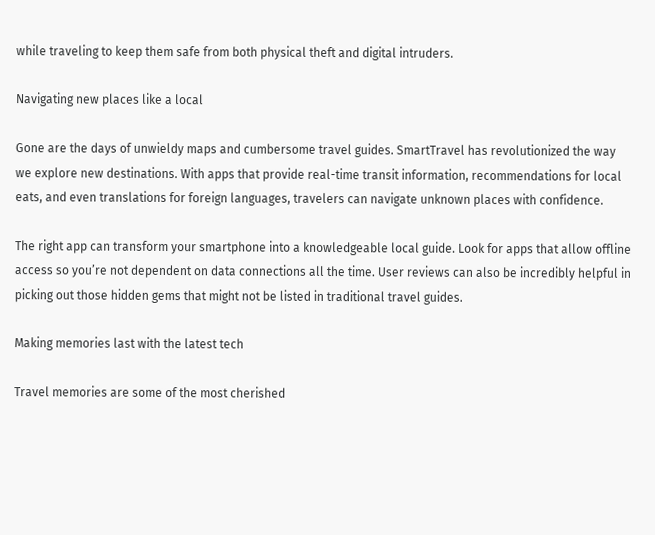while traveling to keep them safe from both physical theft and digital intruders.

Navigating new places like a local

Gone are the days of unwieldy maps and cumbersome travel guides. SmartTravel has revolutionized the way we explore new destinations. With apps that provide real-time transit information, recommendations for local eats, and even translations for foreign languages, travelers can navigate unknown places with confidence.

The right app can transform your smartphone into a knowledgeable local guide. Look for apps that allow offline access so you’re not dependent on data connections all the time. User reviews can also be incredibly helpful in picking out those hidden gems that might not be listed in traditional travel guides.

Making memories last with the latest tech

Travel memories are some of the most cherished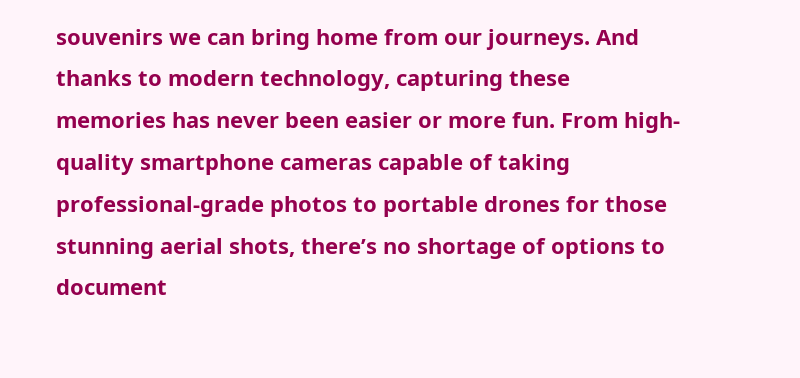souvenirs we can bring home from our journeys. And thanks to modern technology, capturing these memories has never been easier or more fun. From high-quality smartphone cameras capable of taking professional-grade photos to portable drones for those stunning aerial shots, there’s no shortage of options to document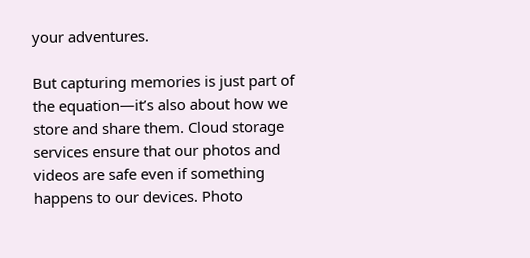your adventures.

But capturing memories is just part of the equation—it’s also about how we store and share them. Cloud storage services ensure that our photos and videos are safe even if something happens to our devices. Photo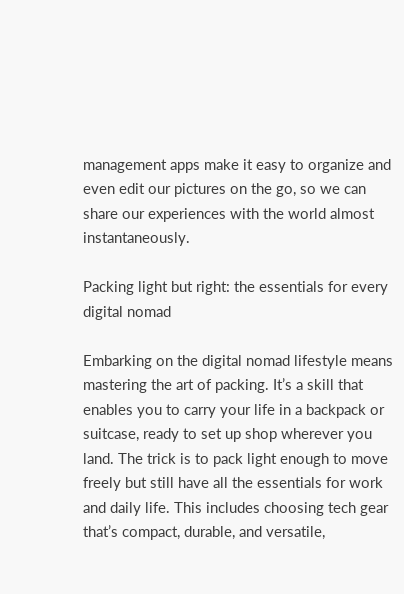management apps make it easy to organize and even edit our pictures on the go, so we can share our experiences with the world almost instantaneously.

Packing light but right: the essentials for every digital nomad

Embarking on the digital nomad lifestyle means mastering the art of packing. It’s a skill that enables you to carry your life in a backpack or suitcase, ready to set up shop wherever you land. The trick is to pack light enough to move freely but still have all the essentials for work and daily life. This includes choosing tech gear that’s compact, durable, and versatile,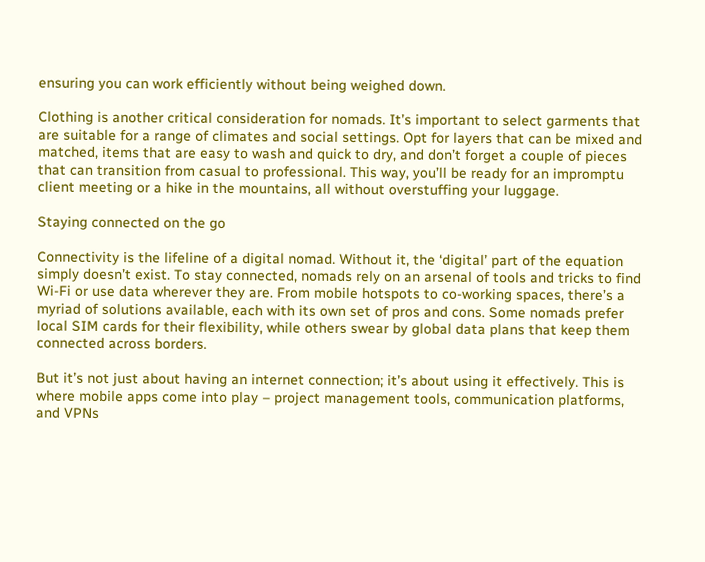ensuring you can work efficiently without being weighed down.

Clothing is another critical consideration for nomads. It’s important to select garments that are suitable for a range of climates and social settings. Opt for layers that can be mixed and matched, items that are easy to wash and quick to dry, and don’t forget a couple of pieces that can transition from casual to professional. This way, you’ll be ready for an impromptu client meeting or a hike in the mountains, all without overstuffing your luggage.

Staying connected on the go

Connectivity is the lifeline of a digital nomad. Without it, the ‘digital’ part of the equation simply doesn’t exist. To stay connected, nomads rely on an arsenal of tools and tricks to find Wi-Fi or use data wherever they are. From mobile hotspots to co-working spaces, there’s a myriad of solutions available, each with its own set of pros and cons. Some nomads prefer local SIM cards for their flexibility, while others swear by global data plans that keep them connected across borders.

But it’s not just about having an internet connection; it’s about using it effectively. This is where mobile apps come into play – project management tools, communication platforms, and VPNs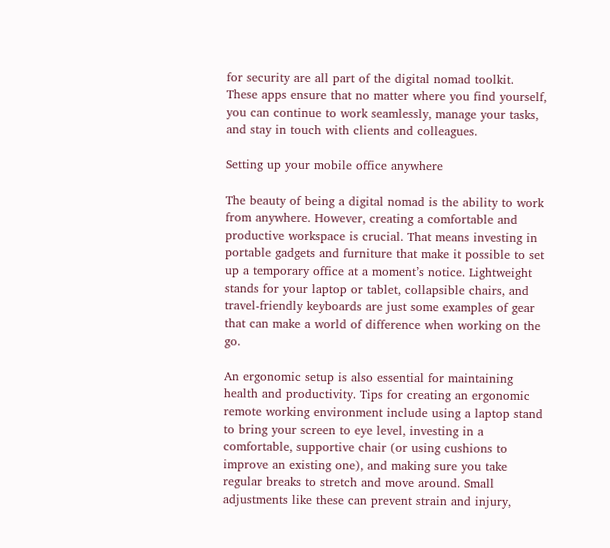for security are all part of the digital nomad toolkit. These apps ensure that no matter where you find yourself, you can continue to work seamlessly, manage your tasks, and stay in touch with clients and colleagues.

Setting up your mobile office anywhere

The beauty of being a digital nomad is the ability to work from anywhere. However, creating a comfortable and productive workspace is crucial. That means investing in portable gadgets and furniture that make it possible to set up a temporary office at a moment’s notice. Lightweight stands for your laptop or tablet, collapsible chairs, and travel-friendly keyboards are just some examples of gear that can make a world of difference when working on the go.

An ergonomic setup is also essential for maintaining health and productivity. Tips for creating an ergonomic remote working environment include using a laptop stand to bring your screen to eye level, investing in a comfortable, supportive chair (or using cushions to improve an existing one), and making sure you take regular breaks to stretch and move around. Small adjustments like these can prevent strain and injury,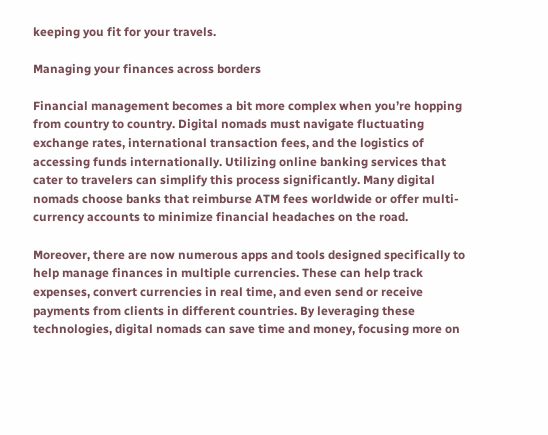keeping you fit for your travels.

Managing your finances across borders

Financial management becomes a bit more complex when you’re hopping from country to country. Digital nomads must navigate fluctuating exchange rates, international transaction fees, and the logistics of accessing funds internationally. Utilizing online banking services that cater to travelers can simplify this process significantly. Many digital nomads choose banks that reimburse ATM fees worldwide or offer multi-currency accounts to minimize financial headaches on the road.

Moreover, there are now numerous apps and tools designed specifically to help manage finances in multiple currencies. These can help track expenses, convert currencies in real time, and even send or receive payments from clients in different countries. By leveraging these technologies, digital nomads can save time and money, focusing more on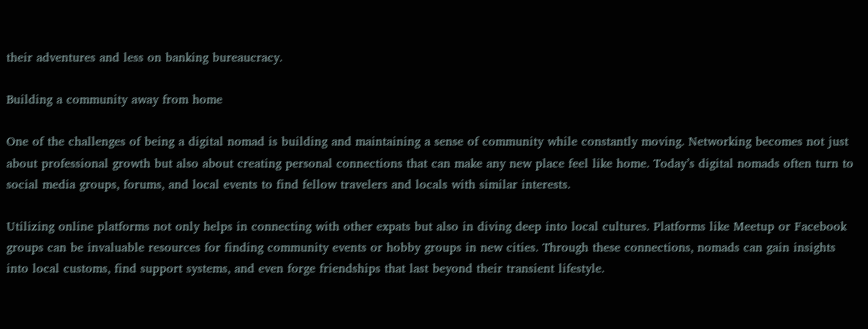their adventures and less on banking bureaucracy.

Building a community away from home

One of the challenges of being a digital nomad is building and maintaining a sense of community while constantly moving. Networking becomes not just about professional growth but also about creating personal connections that can make any new place feel like home. Today’s digital nomads often turn to social media groups, forums, and local events to find fellow travelers and locals with similar interests.

Utilizing online platforms not only helps in connecting with other expats but also in diving deep into local cultures. Platforms like Meetup or Facebook groups can be invaluable resources for finding community events or hobby groups in new cities. Through these connections, nomads can gain insights into local customs, find support systems, and even forge friendships that last beyond their transient lifestyle.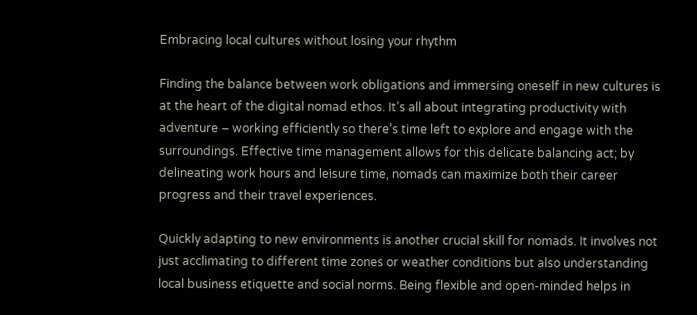Embracing local cultures without losing your rhythm

Finding the balance between work obligations and immersing oneself in new cultures is at the heart of the digital nomad ethos. It’s all about integrating productivity with adventure – working efficiently so there’s time left to explore and engage with the surroundings. Effective time management allows for this delicate balancing act; by delineating work hours and leisure time, nomads can maximize both their career progress and their travel experiences.

Quickly adapting to new environments is another crucial skill for nomads. It involves not just acclimating to different time zones or weather conditions but also understanding local business etiquette and social norms. Being flexible and open-minded helps in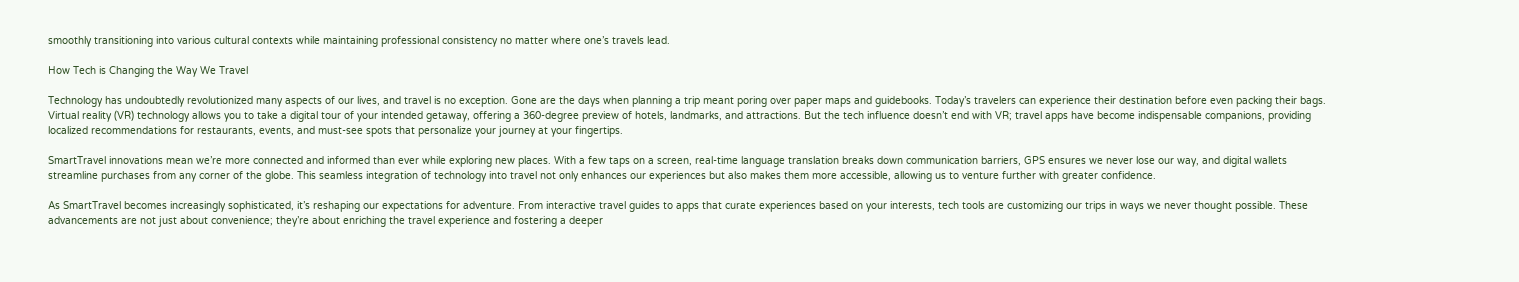smoothly transitioning into various cultural contexts while maintaining professional consistency no matter where one’s travels lead.

How Tech is Changing the Way We Travel

Technology has undoubtedly revolutionized many aspects of our lives, and travel is no exception. Gone are the days when planning a trip meant poring over paper maps and guidebooks. Today’s travelers can experience their destination before even packing their bags. Virtual reality (VR) technology allows you to take a digital tour of your intended getaway, offering a 360-degree preview of hotels, landmarks, and attractions. But the tech influence doesn’t end with VR; travel apps have become indispensable companions, providing localized recommendations for restaurants, events, and must-see spots that personalize your journey at your fingertips.

SmartTravel innovations mean we’re more connected and informed than ever while exploring new places. With a few taps on a screen, real-time language translation breaks down communication barriers, GPS ensures we never lose our way, and digital wallets streamline purchases from any corner of the globe. This seamless integration of technology into travel not only enhances our experiences but also makes them more accessible, allowing us to venture further with greater confidence.

As SmartTravel becomes increasingly sophisticated, it’s reshaping our expectations for adventure. From interactive travel guides to apps that curate experiences based on your interests, tech tools are customizing our trips in ways we never thought possible. These advancements are not just about convenience; they’re about enriching the travel experience and fostering a deeper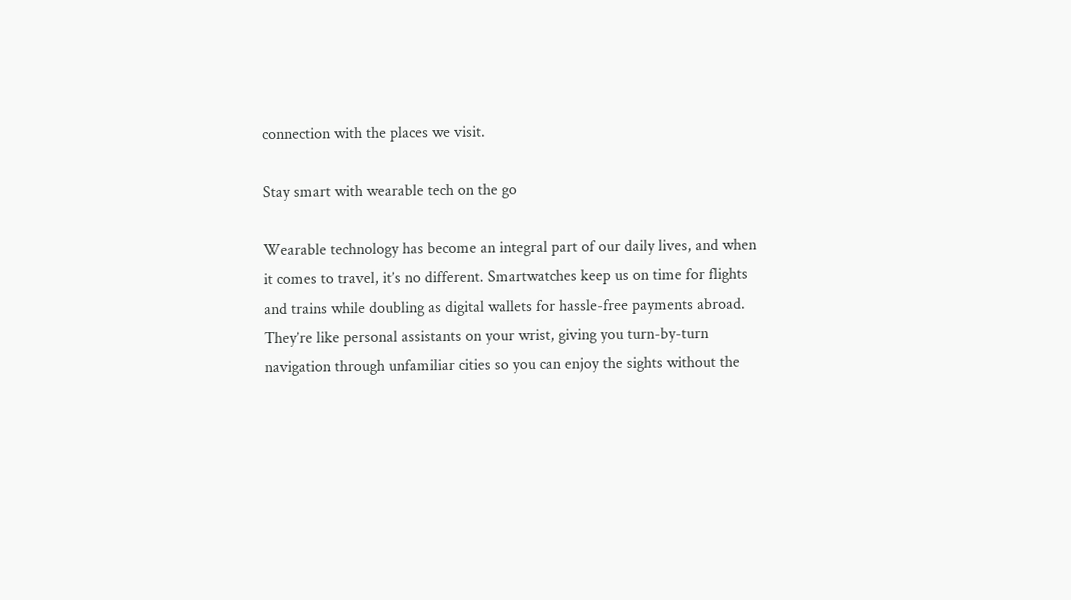connection with the places we visit.

Stay smart with wearable tech on the go

Wearable technology has become an integral part of our daily lives, and when it comes to travel, it’s no different. Smartwatches keep us on time for flights and trains while doubling as digital wallets for hassle-free payments abroad. They’re like personal assistants on your wrist, giving you turn-by-turn navigation through unfamiliar cities so you can enjoy the sights without the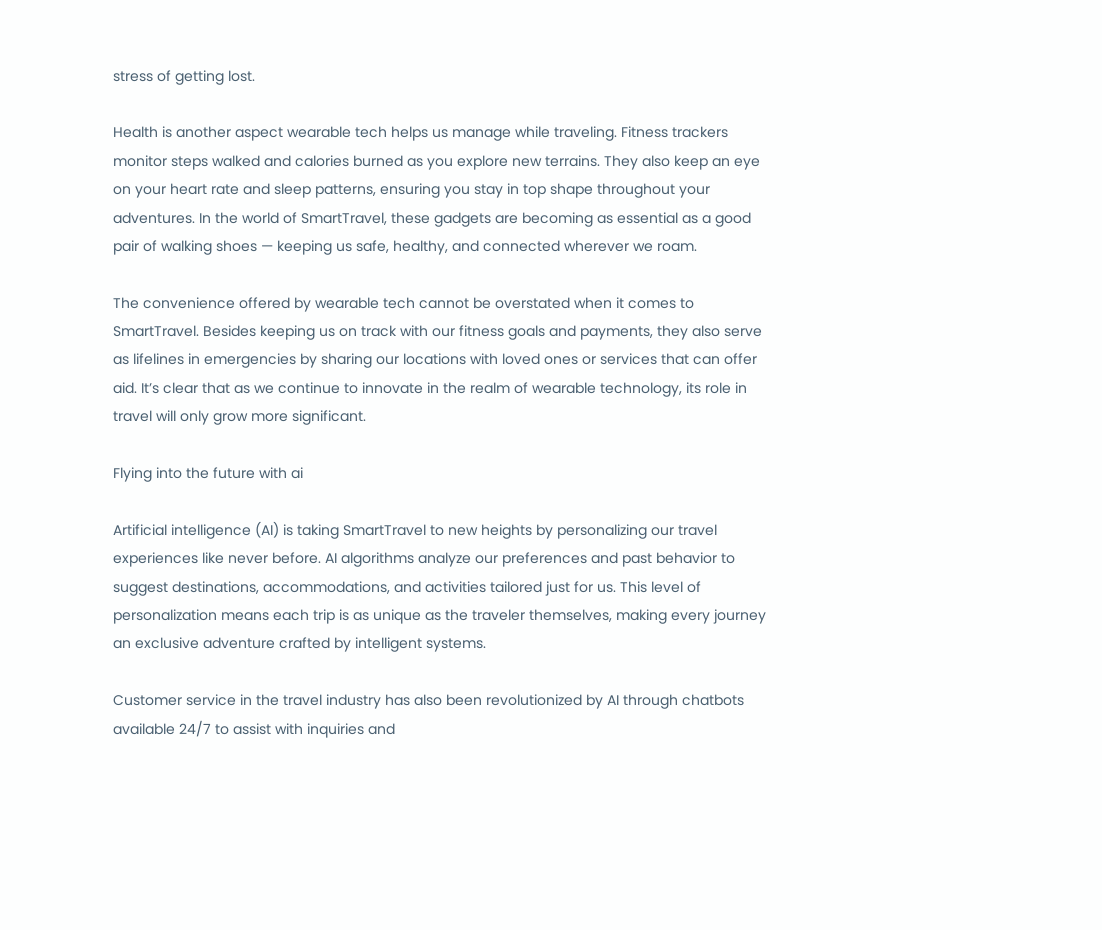stress of getting lost.

Health is another aspect wearable tech helps us manage while traveling. Fitness trackers monitor steps walked and calories burned as you explore new terrains. They also keep an eye on your heart rate and sleep patterns, ensuring you stay in top shape throughout your adventures. In the world of SmartTravel, these gadgets are becoming as essential as a good pair of walking shoes — keeping us safe, healthy, and connected wherever we roam.

The convenience offered by wearable tech cannot be overstated when it comes to SmartTravel. Besides keeping us on track with our fitness goals and payments, they also serve as lifelines in emergencies by sharing our locations with loved ones or services that can offer aid. It’s clear that as we continue to innovate in the realm of wearable technology, its role in travel will only grow more significant.

Flying into the future with ai

Artificial intelligence (AI) is taking SmartTravel to new heights by personalizing our travel experiences like never before. AI algorithms analyze our preferences and past behavior to suggest destinations, accommodations, and activities tailored just for us. This level of personalization means each trip is as unique as the traveler themselves, making every journey an exclusive adventure crafted by intelligent systems.

Customer service in the travel industry has also been revolutionized by AI through chatbots available 24/7 to assist with inquiries and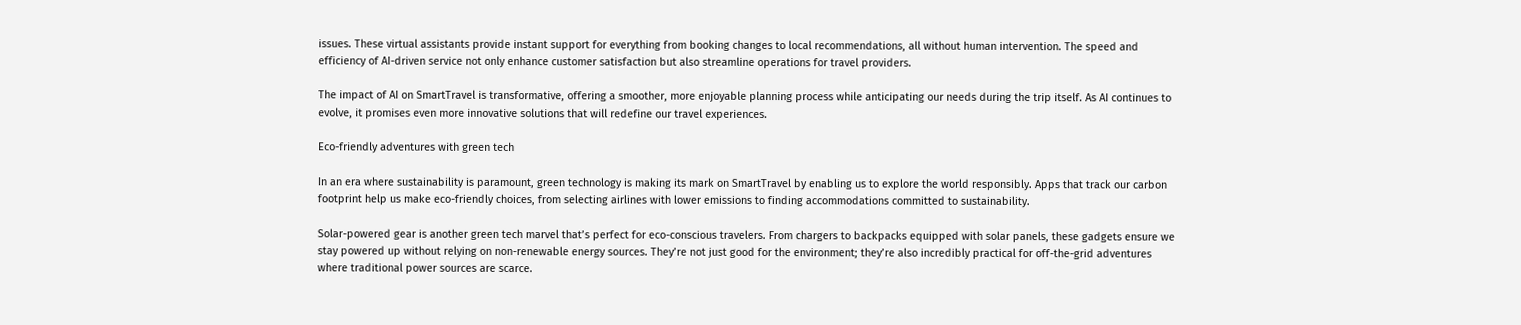issues. These virtual assistants provide instant support for everything from booking changes to local recommendations, all without human intervention. The speed and efficiency of AI-driven service not only enhance customer satisfaction but also streamline operations for travel providers.

The impact of AI on SmartTravel is transformative, offering a smoother, more enjoyable planning process while anticipating our needs during the trip itself. As AI continues to evolve, it promises even more innovative solutions that will redefine our travel experiences.

Eco-friendly adventures with green tech

In an era where sustainability is paramount, green technology is making its mark on SmartTravel by enabling us to explore the world responsibly. Apps that track our carbon footprint help us make eco-friendly choices, from selecting airlines with lower emissions to finding accommodations committed to sustainability.

Solar-powered gear is another green tech marvel that’s perfect for eco-conscious travelers. From chargers to backpacks equipped with solar panels, these gadgets ensure we stay powered up without relying on non-renewable energy sources. They’re not just good for the environment; they’re also incredibly practical for off-the-grid adventures where traditional power sources are scarce.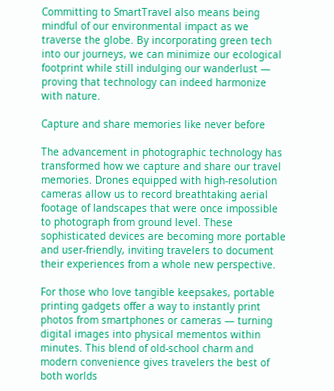Committing to SmartTravel also means being mindful of our environmental impact as we traverse the globe. By incorporating green tech into our journeys, we can minimize our ecological footprint while still indulging our wanderlust — proving that technology can indeed harmonize with nature.

Capture and share memories like never before

The advancement in photographic technology has transformed how we capture and share our travel memories. Drones equipped with high-resolution cameras allow us to record breathtaking aerial footage of landscapes that were once impossible to photograph from ground level. These sophisticated devices are becoming more portable and user-friendly, inviting travelers to document their experiences from a whole new perspective.

For those who love tangible keepsakes, portable printing gadgets offer a way to instantly print photos from smartphones or cameras — turning digital images into physical mementos within minutes. This blend of old-school charm and modern convenience gives travelers the best of both worlds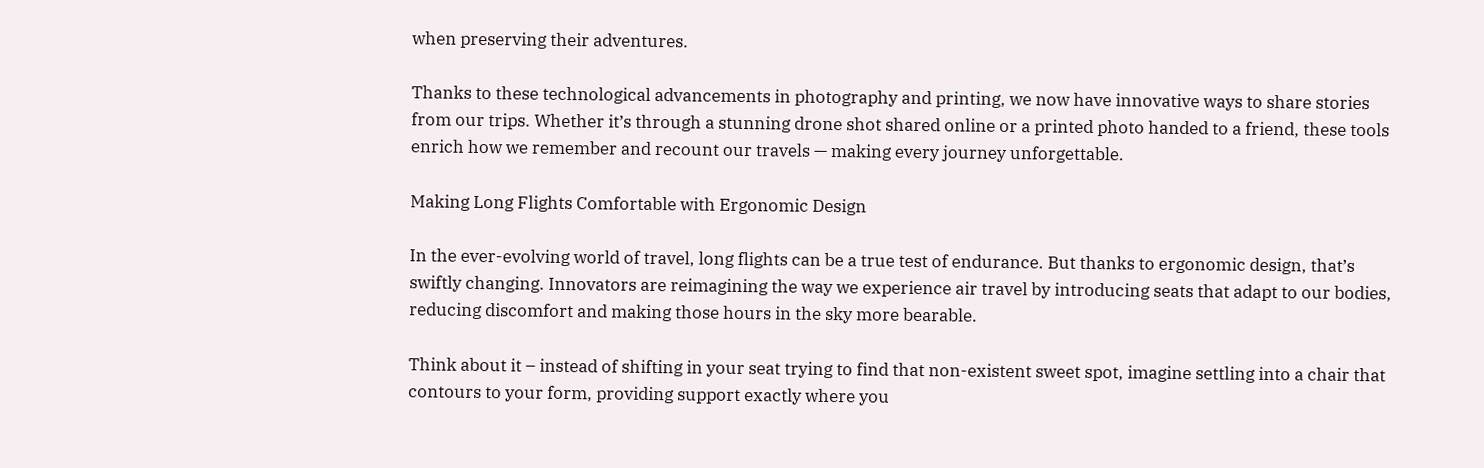when preserving their adventures.

Thanks to these technological advancements in photography and printing, we now have innovative ways to share stories from our trips. Whether it’s through a stunning drone shot shared online or a printed photo handed to a friend, these tools enrich how we remember and recount our travels — making every journey unforgettable.

Making Long Flights Comfortable with Ergonomic Design

In the ever-evolving world of travel, long flights can be a true test of endurance. But thanks to ergonomic design, that’s swiftly changing. Innovators are reimagining the way we experience air travel by introducing seats that adapt to our bodies, reducing discomfort and making those hours in the sky more bearable.

Think about it – instead of shifting in your seat trying to find that non-existent sweet spot, imagine settling into a chair that contours to your form, providing support exactly where you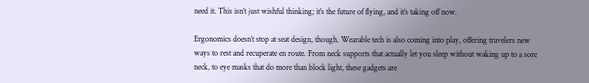need it. This isn’t just wishful thinking; it’s the future of flying, and it’s taking off now.

Ergonomics doesn’t stop at seat design, though. Wearable tech is also coming into play, offering travelers new ways to rest and recuperate en route. From neck supports that actually let you sleep without waking up to a sore neck, to eye masks that do more than block light, these gadgets are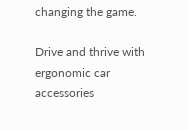changing the game.

Drive and thrive with ergonomic car accessories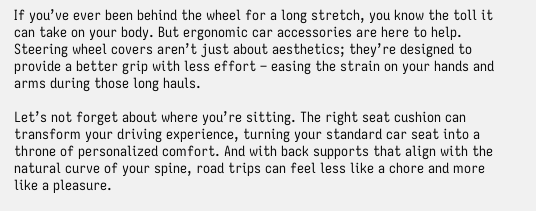If you’ve ever been behind the wheel for a long stretch, you know the toll it can take on your body. But ergonomic car accessories are here to help. Steering wheel covers aren’t just about aesthetics; they’re designed to provide a better grip with less effort – easing the strain on your hands and arms during those long hauls.

Let’s not forget about where you’re sitting. The right seat cushion can transform your driving experience, turning your standard car seat into a throne of personalized comfort. And with back supports that align with the natural curve of your spine, road trips can feel less like a chore and more like a pleasure.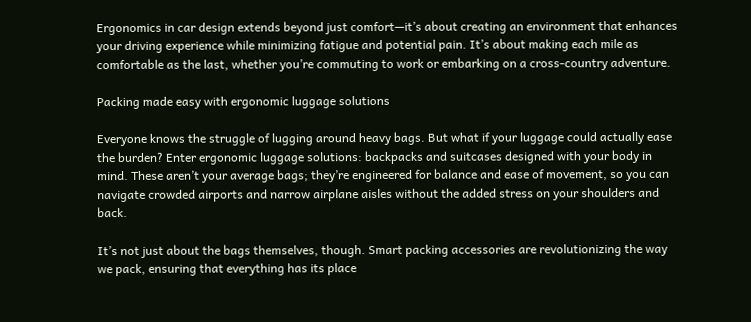Ergonomics in car design extends beyond just comfort—it’s about creating an environment that enhances your driving experience while minimizing fatigue and potential pain. It’s about making each mile as comfortable as the last, whether you’re commuting to work or embarking on a cross-country adventure.

Packing made easy with ergonomic luggage solutions

Everyone knows the struggle of lugging around heavy bags. But what if your luggage could actually ease the burden? Enter ergonomic luggage solutions: backpacks and suitcases designed with your body in mind. These aren’t your average bags; they’re engineered for balance and ease of movement, so you can navigate crowded airports and narrow airplane aisles without the added stress on your shoulders and back.

It’s not just about the bags themselves, though. Smart packing accessories are revolutionizing the way we pack, ensuring that everything has its place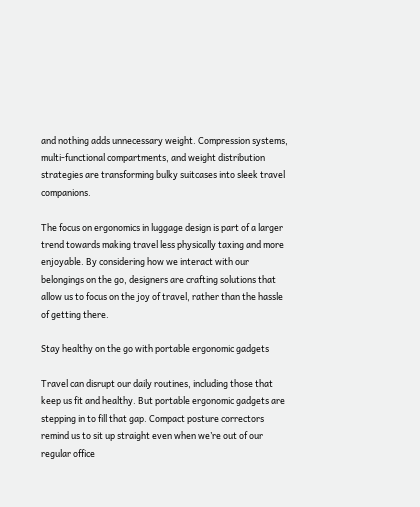and nothing adds unnecessary weight. Compression systems, multi-functional compartments, and weight distribution strategies are transforming bulky suitcases into sleek travel companions.

The focus on ergonomics in luggage design is part of a larger trend towards making travel less physically taxing and more enjoyable. By considering how we interact with our belongings on the go, designers are crafting solutions that allow us to focus on the joy of travel, rather than the hassle of getting there.

Stay healthy on the go with portable ergonomic gadgets

Travel can disrupt our daily routines, including those that keep us fit and healthy. But portable ergonomic gadgets are stepping in to fill that gap. Compact posture correctors remind us to sit up straight even when we’re out of our regular office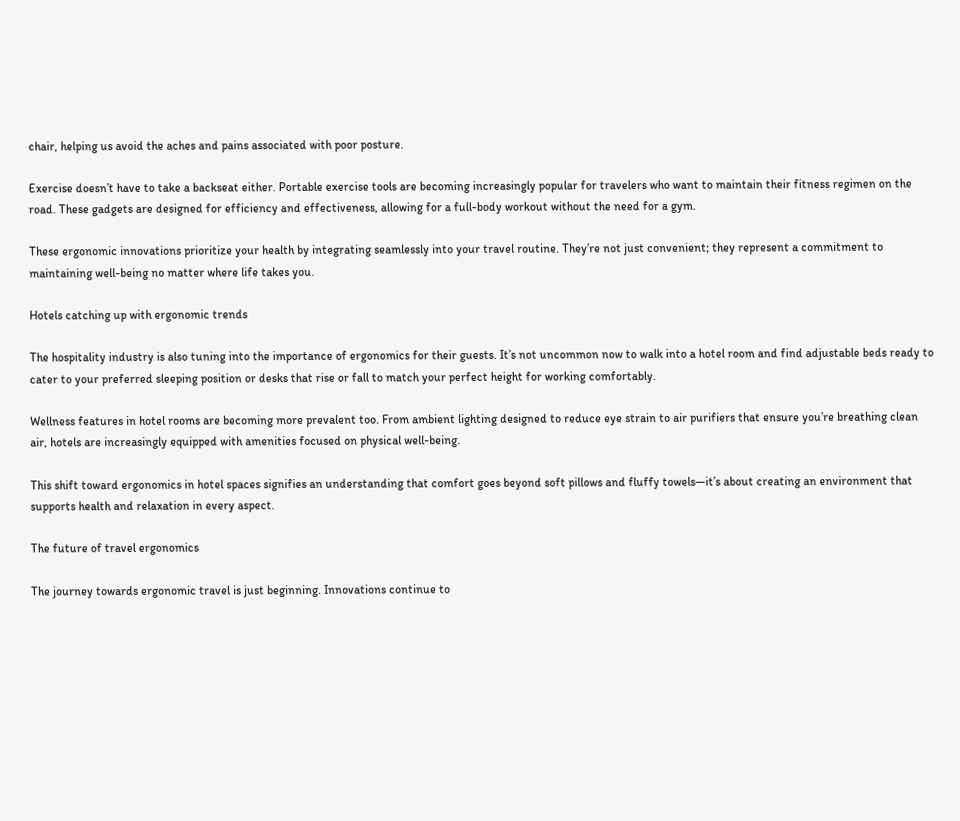chair, helping us avoid the aches and pains associated with poor posture.

Exercise doesn’t have to take a backseat either. Portable exercise tools are becoming increasingly popular for travelers who want to maintain their fitness regimen on the road. These gadgets are designed for efficiency and effectiveness, allowing for a full-body workout without the need for a gym.

These ergonomic innovations prioritize your health by integrating seamlessly into your travel routine. They’re not just convenient; they represent a commitment to maintaining well-being no matter where life takes you.

Hotels catching up with ergonomic trends

The hospitality industry is also tuning into the importance of ergonomics for their guests. It’s not uncommon now to walk into a hotel room and find adjustable beds ready to cater to your preferred sleeping position or desks that rise or fall to match your perfect height for working comfortably.

Wellness features in hotel rooms are becoming more prevalent too. From ambient lighting designed to reduce eye strain to air purifiers that ensure you’re breathing clean air, hotels are increasingly equipped with amenities focused on physical well-being.

This shift toward ergonomics in hotel spaces signifies an understanding that comfort goes beyond soft pillows and fluffy towels—it’s about creating an environment that supports health and relaxation in every aspect.

The future of travel ergonomics

The journey towards ergonomic travel is just beginning. Innovations continue to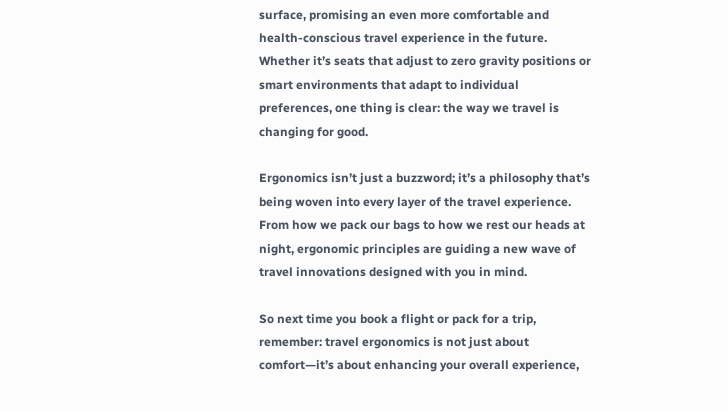surface, promising an even more comfortable and health-conscious travel experience in the future. Whether it’s seats that adjust to zero gravity positions or smart environments that adapt to individual preferences, one thing is clear: the way we travel is changing for good.

Ergonomics isn’t just a buzzword; it’s a philosophy that’s being woven into every layer of the travel experience. From how we pack our bags to how we rest our heads at night, ergonomic principles are guiding a new wave of travel innovations designed with you in mind.

So next time you book a flight or pack for a trip, remember: travel ergonomics is not just about comfort—it’s about enhancing your overall experience,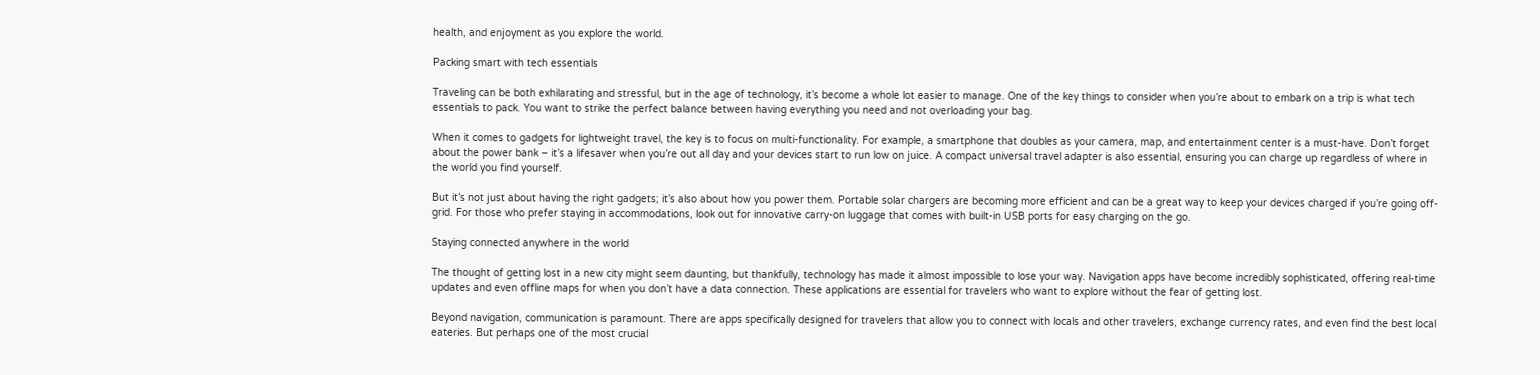health, and enjoyment as you explore the world.

Packing smart with tech essentials

Traveling can be both exhilarating and stressful, but in the age of technology, it’s become a whole lot easier to manage. One of the key things to consider when you’re about to embark on a trip is what tech essentials to pack. You want to strike the perfect balance between having everything you need and not overloading your bag.

When it comes to gadgets for lightweight travel, the key is to focus on multi-functionality. For example, a smartphone that doubles as your camera, map, and entertainment center is a must-have. Don’t forget about the power bank – it’s a lifesaver when you’re out all day and your devices start to run low on juice. A compact universal travel adapter is also essential, ensuring you can charge up regardless of where in the world you find yourself.

But it’s not just about having the right gadgets; it’s also about how you power them. Portable solar chargers are becoming more efficient and can be a great way to keep your devices charged if you’re going off-grid. For those who prefer staying in accommodations, look out for innovative carry-on luggage that comes with built-in USB ports for easy charging on the go.

Staying connected anywhere in the world

The thought of getting lost in a new city might seem daunting, but thankfully, technology has made it almost impossible to lose your way. Navigation apps have become incredibly sophisticated, offering real-time updates and even offline maps for when you don’t have a data connection. These applications are essential for travelers who want to explore without the fear of getting lost.

Beyond navigation, communication is paramount. There are apps specifically designed for travelers that allow you to connect with locals and other travelers, exchange currency rates, and even find the best local eateries. But perhaps one of the most crucial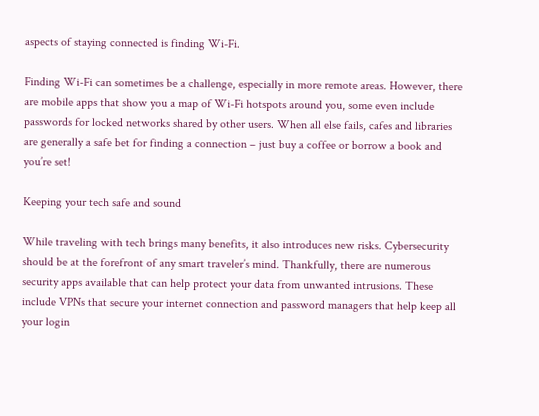aspects of staying connected is finding Wi-Fi.

Finding Wi-Fi can sometimes be a challenge, especially in more remote areas. However, there are mobile apps that show you a map of Wi-Fi hotspots around you, some even include passwords for locked networks shared by other users. When all else fails, cafes and libraries are generally a safe bet for finding a connection – just buy a coffee or borrow a book and you’re set!

Keeping your tech safe and sound

While traveling with tech brings many benefits, it also introduces new risks. Cybersecurity should be at the forefront of any smart traveler’s mind. Thankfully, there are numerous security apps available that can help protect your data from unwanted intrusions. These include VPNs that secure your internet connection and password managers that help keep all your login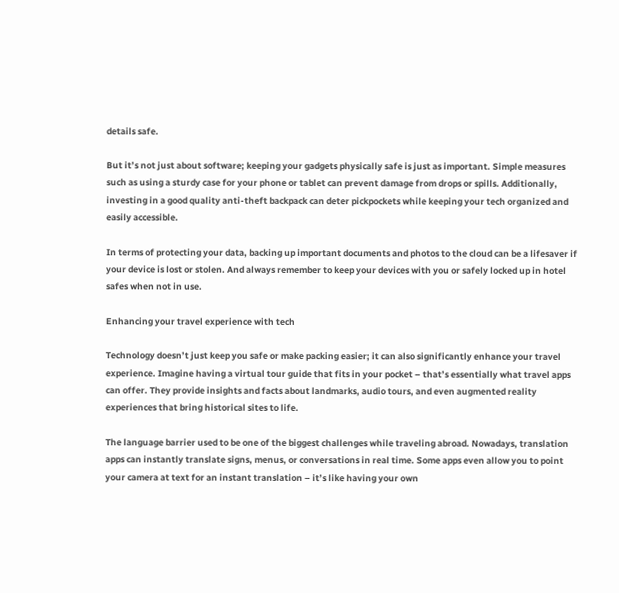details safe.

But it’s not just about software; keeping your gadgets physically safe is just as important. Simple measures such as using a sturdy case for your phone or tablet can prevent damage from drops or spills. Additionally, investing in a good quality anti-theft backpack can deter pickpockets while keeping your tech organized and easily accessible.

In terms of protecting your data, backing up important documents and photos to the cloud can be a lifesaver if your device is lost or stolen. And always remember to keep your devices with you or safely locked up in hotel safes when not in use.

Enhancing your travel experience with tech

Technology doesn’t just keep you safe or make packing easier; it can also significantly enhance your travel experience. Imagine having a virtual tour guide that fits in your pocket – that’s essentially what travel apps can offer. They provide insights and facts about landmarks, audio tours, and even augmented reality experiences that bring historical sites to life.

The language barrier used to be one of the biggest challenges while traveling abroad. Nowadays, translation apps can instantly translate signs, menus, or conversations in real time. Some apps even allow you to point your camera at text for an instant translation – it’s like having your own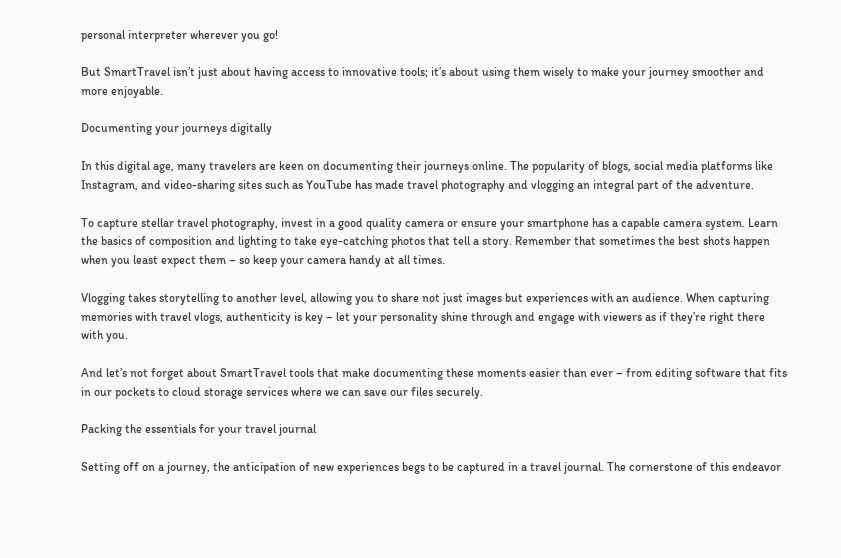personal interpreter wherever you go!

But SmartTravel isn’t just about having access to innovative tools; it’s about using them wisely to make your journey smoother and more enjoyable.

Documenting your journeys digitally

In this digital age, many travelers are keen on documenting their journeys online. The popularity of blogs, social media platforms like Instagram, and video-sharing sites such as YouTube has made travel photography and vlogging an integral part of the adventure.

To capture stellar travel photography, invest in a good quality camera or ensure your smartphone has a capable camera system. Learn the basics of composition and lighting to take eye-catching photos that tell a story. Remember that sometimes the best shots happen when you least expect them – so keep your camera handy at all times.

Vlogging takes storytelling to another level, allowing you to share not just images but experiences with an audience. When capturing memories with travel vlogs, authenticity is key – let your personality shine through and engage with viewers as if they’re right there with you.

And let’s not forget about SmartTravel tools that make documenting these moments easier than ever – from editing software that fits in our pockets to cloud storage services where we can save our files securely.

Packing the essentials for your travel journal

Setting off on a journey, the anticipation of new experiences begs to be captured in a travel journal. The cornerstone of this endeavor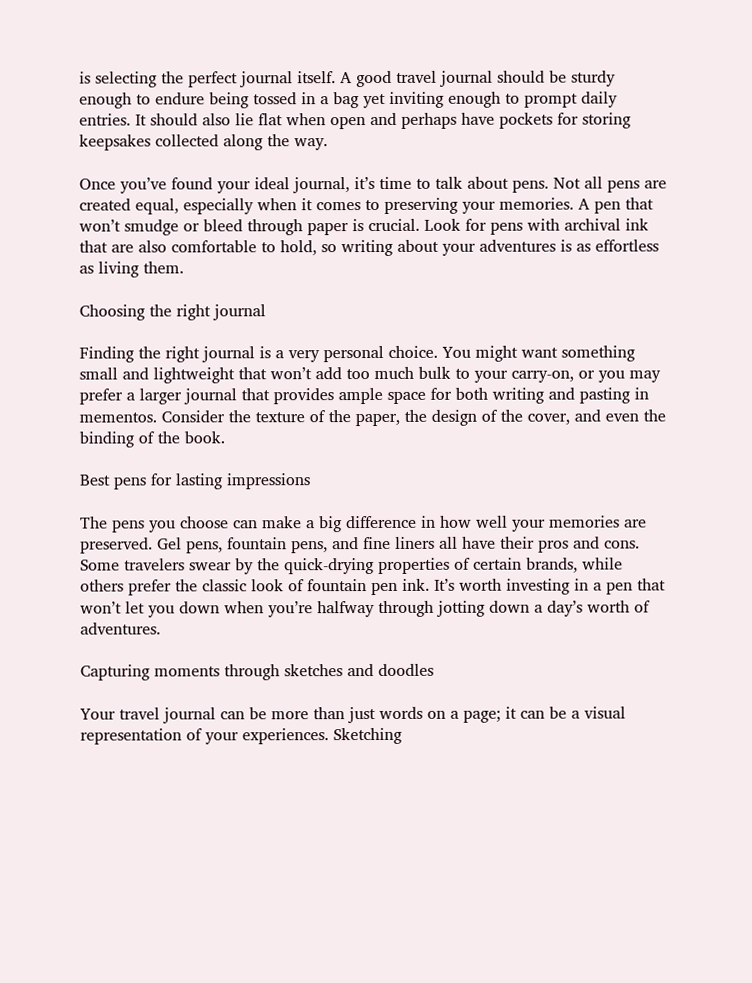is selecting the perfect journal itself. A good travel journal should be sturdy enough to endure being tossed in a bag yet inviting enough to prompt daily entries. It should also lie flat when open and perhaps have pockets for storing keepsakes collected along the way.

Once you’ve found your ideal journal, it’s time to talk about pens. Not all pens are created equal, especially when it comes to preserving your memories. A pen that won’t smudge or bleed through paper is crucial. Look for pens with archival ink that are also comfortable to hold, so writing about your adventures is as effortless as living them.

Choosing the right journal

Finding the right journal is a very personal choice. You might want something small and lightweight that won’t add too much bulk to your carry-on, or you may prefer a larger journal that provides ample space for both writing and pasting in mementos. Consider the texture of the paper, the design of the cover, and even the binding of the book.

Best pens for lasting impressions

The pens you choose can make a big difference in how well your memories are preserved. Gel pens, fountain pens, and fine liners all have their pros and cons. Some travelers swear by the quick-drying properties of certain brands, while others prefer the classic look of fountain pen ink. It’s worth investing in a pen that won’t let you down when you’re halfway through jotting down a day’s worth of adventures.

Capturing moments through sketches and doodles

Your travel journal can be more than just words on a page; it can be a visual representation of your experiences. Sketching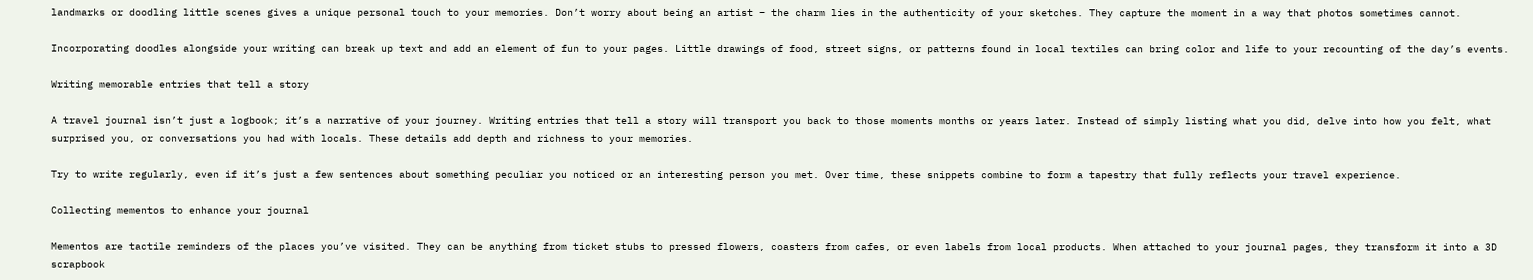landmarks or doodling little scenes gives a unique personal touch to your memories. Don’t worry about being an artist – the charm lies in the authenticity of your sketches. They capture the moment in a way that photos sometimes cannot.

Incorporating doodles alongside your writing can break up text and add an element of fun to your pages. Little drawings of food, street signs, or patterns found in local textiles can bring color and life to your recounting of the day’s events.

Writing memorable entries that tell a story

A travel journal isn’t just a logbook; it’s a narrative of your journey. Writing entries that tell a story will transport you back to those moments months or years later. Instead of simply listing what you did, delve into how you felt, what surprised you, or conversations you had with locals. These details add depth and richness to your memories.

Try to write regularly, even if it’s just a few sentences about something peculiar you noticed or an interesting person you met. Over time, these snippets combine to form a tapestry that fully reflects your travel experience.

Collecting mementos to enhance your journal

Mementos are tactile reminders of the places you’ve visited. They can be anything from ticket stubs to pressed flowers, coasters from cafes, or even labels from local products. When attached to your journal pages, they transform it into a 3D scrapbook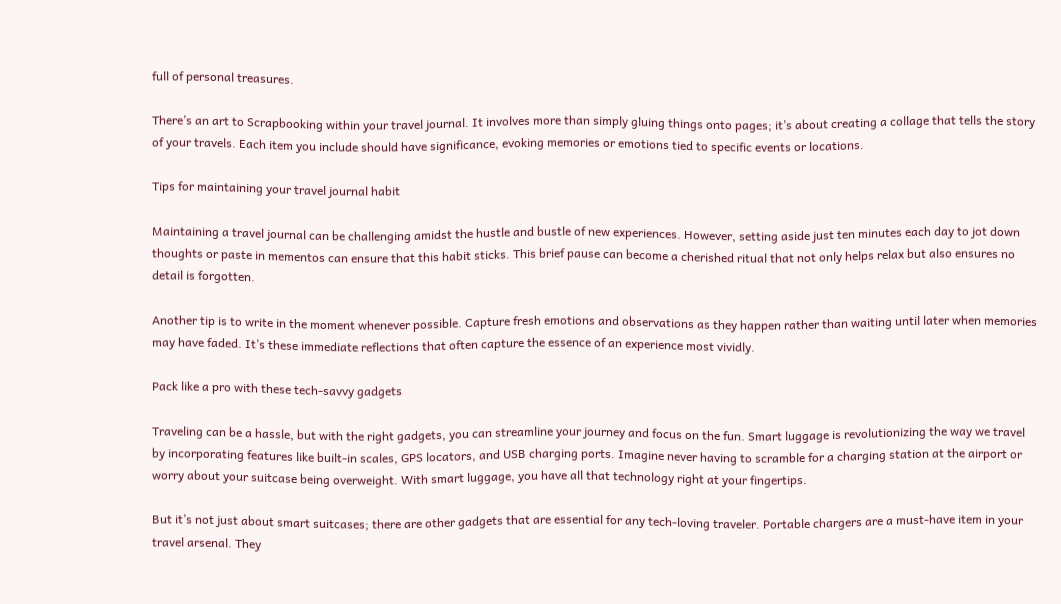full of personal treasures.

There’s an art to Scrapbooking within your travel journal. It involves more than simply gluing things onto pages; it’s about creating a collage that tells the story of your travels. Each item you include should have significance, evoking memories or emotions tied to specific events or locations.

Tips for maintaining your travel journal habit

Maintaining a travel journal can be challenging amidst the hustle and bustle of new experiences. However, setting aside just ten minutes each day to jot down thoughts or paste in mementos can ensure that this habit sticks. This brief pause can become a cherished ritual that not only helps relax but also ensures no detail is forgotten.

Another tip is to write in the moment whenever possible. Capture fresh emotions and observations as they happen rather than waiting until later when memories may have faded. It’s these immediate reflections that often capture the essence of an experience most vividly.

Pack like a pro with these tech-savvy gadgets

Traveling can be a hassle, but with the right gadgets, you can streamline your journey and focus on the fun. Smart luggage is revolutionizing the way we travel by incorporating features like built-in scales, GPS locators, and USB charging ports. Imagine never having to scramble for a charging station at the airport or worry about your suitcase being overweight. With smart luggage, you have all that technology right at your fingertips.

But it’s not just about smart suitcases; there are other gadgets that are essential for any tech-loving traveler. Portable chargers are a must-have item in your travel arsenal. They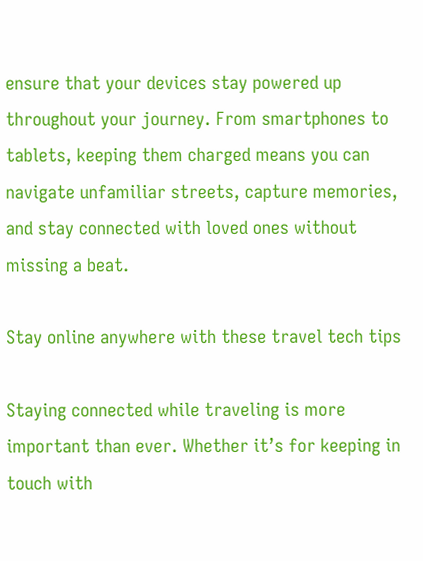ensure that your devices stay powered up throughout your journey. From smartphones to tablets, keeping them charged means you can navigate unfamiliar streets, capture memories, and stay connected with loved ones without missing a beat.

Stay online anywhere with these travel tech tips

Staying connected while traveling is more important than ever. Whether it’s for keeping in touch with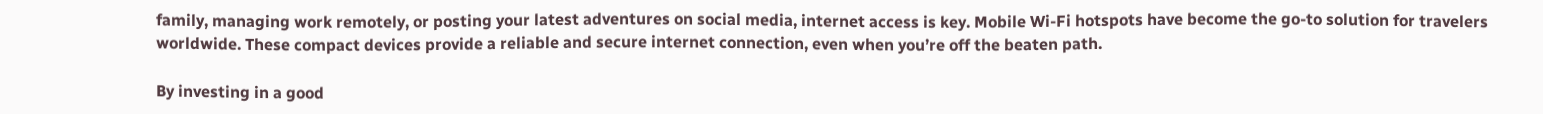family, managing work remotely, or posting your latest adventures on social media, internet access is key. Mobile Wi-Fi hotspots have become the go-to solution for travelers worldwide. These compact devices provide a reliable and secure internet connection, even when you’re off the beaten path.

By investing in a good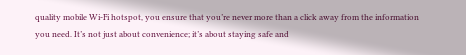quality mobile Wi-Fi hotspot, you ensure that you’re never more than a click away from the information you need. It’s not just about convenience; it’s about staying safe and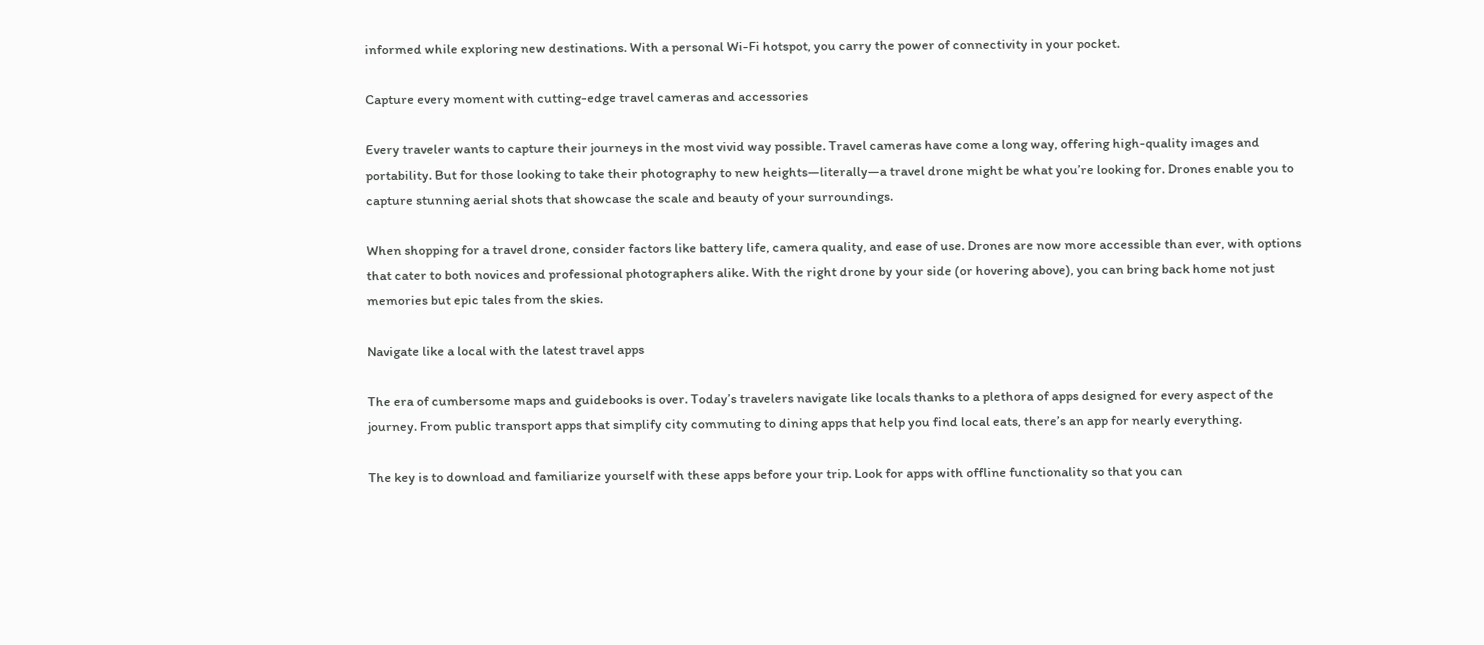informed while exploring new destinations. With a personal Wi-Fi hotspot, you carry the power of connectivity in your pocket.

Capture every moment with cutting-edge travel cameras and accessories

Every traveler wants to capture their journeys in the most vivid way possible. Travel cameras have come a long way, offering high-quality images and portability. But for those looking to take their photography to new heights—literally—a travel drone might be what you’re looking for. Drones enable you to capture stunning aerial shots that showcase the scale and beauty of your surroundings.

When shopping for a travel drone, consider factors like battery life, camera quality, and ease of use. Drones are now more accessible than ever, with options that cater to both novices and professional photographers alike. With the right drone by your side (or hovering above), you can bring back home not just memories but epic tales from the skies.

Navigate like a local with the latest travel apps

The era of cumbersome maps and guidebooks is over. Today’s travelers navigate like locals thanks to a plethora of apps designed for every aspect of the journey. From public transport apps that simplify city commuting to dining apps that help you find local eats, there’s an app for nearly everything.

The key is to download and familiarize yourself with these apps before your trip. Look for apps with offline functionality so that you can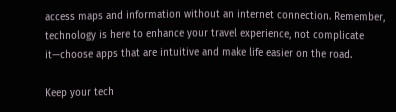access maps and information without an internet connection. Remember, technology is here to enhance your travel experience, not complicate it—choose apps that are intuitive and make life easier on the road.

Keep your tech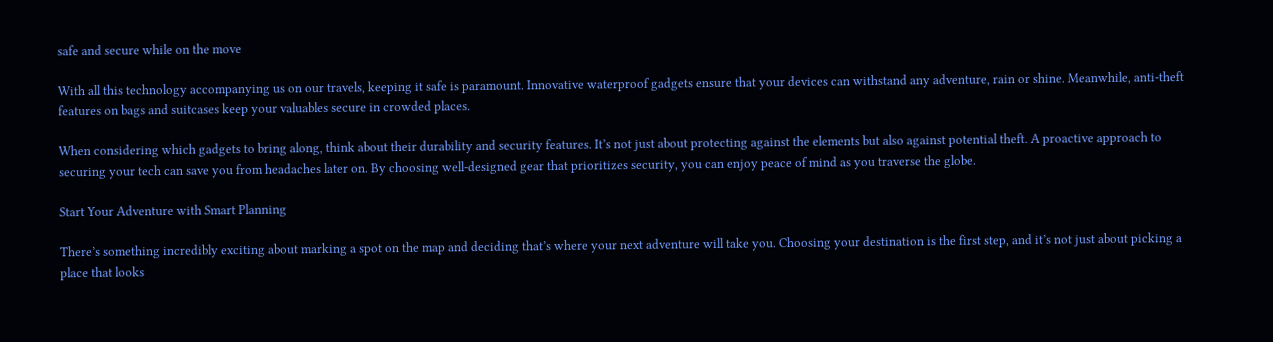safe and secure while on the move

With all this technology accompanying us on our travels, keeping it safe is paramount. Innovative waterproof gadgets ensure that your devices can withstand any adventure, rain or shine. Meanwhile, anti-theft features on bags and suitcases keep your valuables secure in crowded places.

When considering which gadgets to bring along, think about their durability and security features. It’s not just about protecting against the elements but also against potential theft. A proactive approach to securing your tech can save you from headaches later on. By choosing well-designed gear that prioritizes security, you can enjoy peace of mind as you traverse the globe.

Start Your Adventure with Smart Planning

There’s something incredibly exciting about marking a spot on the map and deciding that’s where your next adventure will take you. Choosing your destination is the first step, and it’s not just about picking a place that looks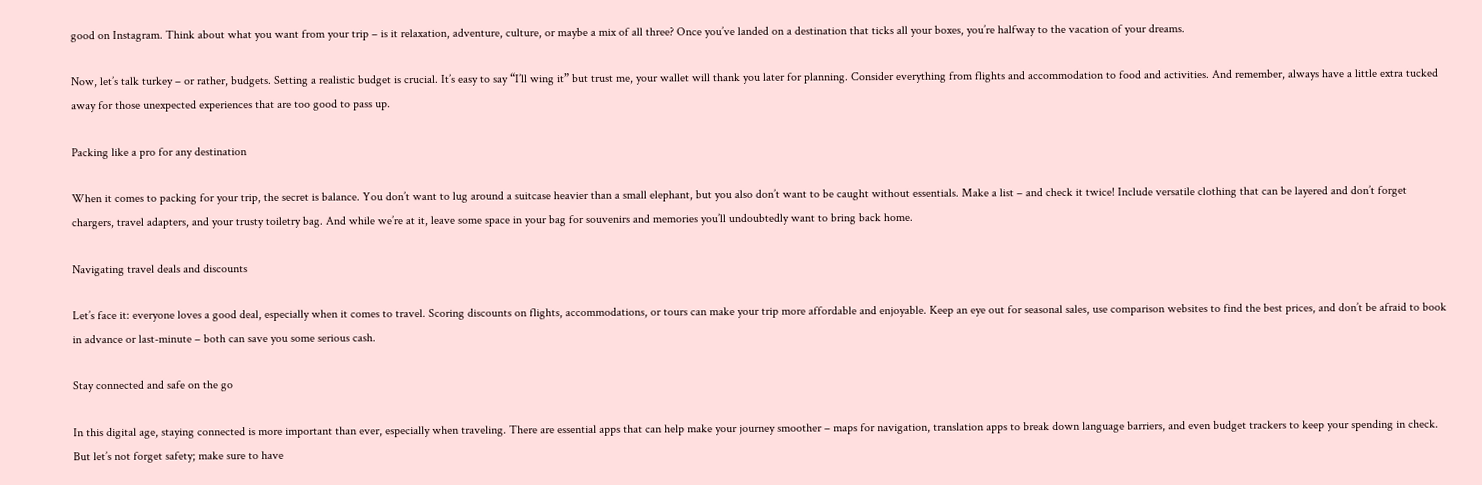good on Instagram. Think about what you want from your trip – is it relaxation, adventure, culture, or maybe a mix of all three? Once you’ve landed on a destination that ticks all your boxes, you’re halfway to the vacation of your dreams.

Now, let’s talk turkey – or rather, budgets. Setting a realistic budget is crucial. It’s easy to say “I’ll wing it” but trust me, your wallet will thank you later for planning. Consider everything from flights and accommodation to food and activities. And remember, always have a little extra tucked away for those unexpected experiences that are too good to pass up.

Packing like a pro for any destination

When it comes to packing for your trip, the secret is balance. You don’t want to lug around a suitcase heavier than a small elephant, but you also don’t want to be caught without essentials. Make a list – and check it twice! Include versatile clothing that can be layered and don’t forget chargers, travel adapters, and your trusty toiletry bag. And while we’re at it, leave some space in your bag for souvenirs and memories you’ll undoubtedly want to bring back home.

Navigating travel deals and discounts

Let’s face it: everyone loves a good deal, especially when it comes to travel. Scoring discounts on flights, accommodations, or tours can make your trip more affordable and enjoyable. Keep an eye out for seasonal sales, use comparison websites to find the best prices, and don’t be afraid to book in advance or last-minute – both can save you some serious cash.

Stay connected and safe on the go

In this digital age, staying connected is more important than ever, especially when traveling. There are essential apps that can help make your journey smoother – maps for navigation, translation apps to break down language barriers, and even budget trackers to keep your spending in check. But let’s not forget safety; make sure to have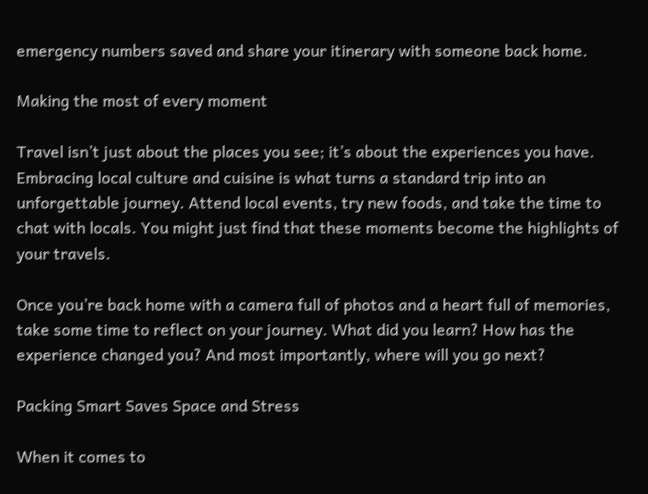emergency numbers saved and share your itinerary with someone back home.

Making the most of every moment

Travel isn’t just about the places you see; it’s about the experiences you have. Embracing local culture and cuisine is what turns a standard trip into an unforgettable journey. Attend local events, try new foods, and take the time to chat with locals. You might just find that these moments become the highlights of your travels.

Once you’re back home with a camera full of photos and a heart full of memories, take some time to reflect on your journey. What did you learn? How has the experience changed you? And most importantly, where will you go next?

Packing Smart Saves Space and Stress

When it comes to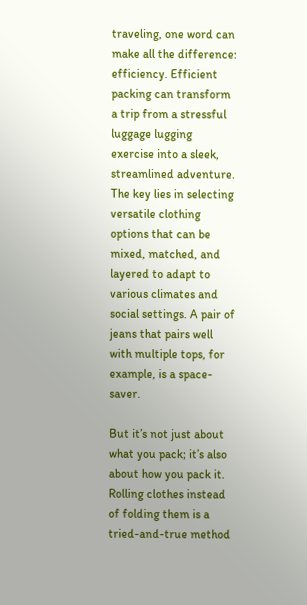traveling, one word can make all the difference: efficiency. Efficient packing can transform a trip from a stressful luggage lugging exercise into a sleek, streamlined adventure. The key lies in selecting versatile clothing options that can be mixed, matched, and layered to adapt to various climates and social settings. A pair of jeans that pairs well with multiple tops, for example, is a space-saver.

But it’s not just about what you pack; it’s also about how you pack it. Rolling clothes instead of folding them is a tried-and-true method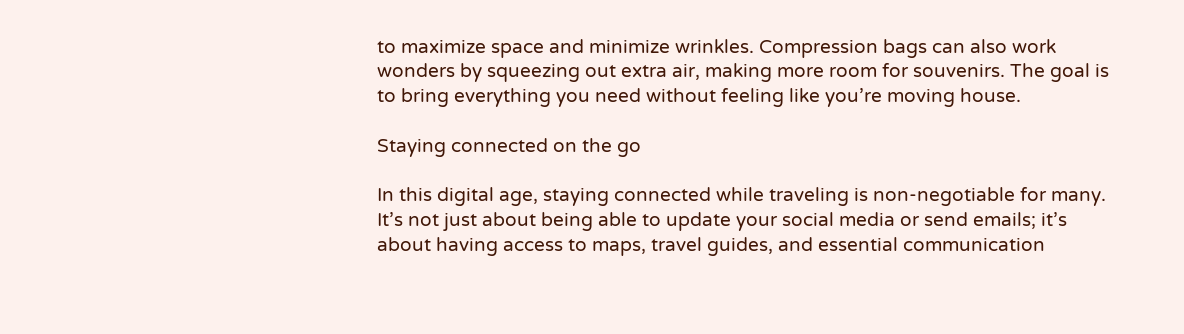to maximize space and minimize wrinkles. Compression bags can also work wonders by squeezing out extra air, making more room for souvenirs. The goal is to bring everything you need without feeling like you’re moving house.

Staying connected on the go

In this digital age, staying connected while traveling is non-negotiable for many. It’s not just about being able to update your social media or send emails; it’s about having access to maps, travel guides, and essential communication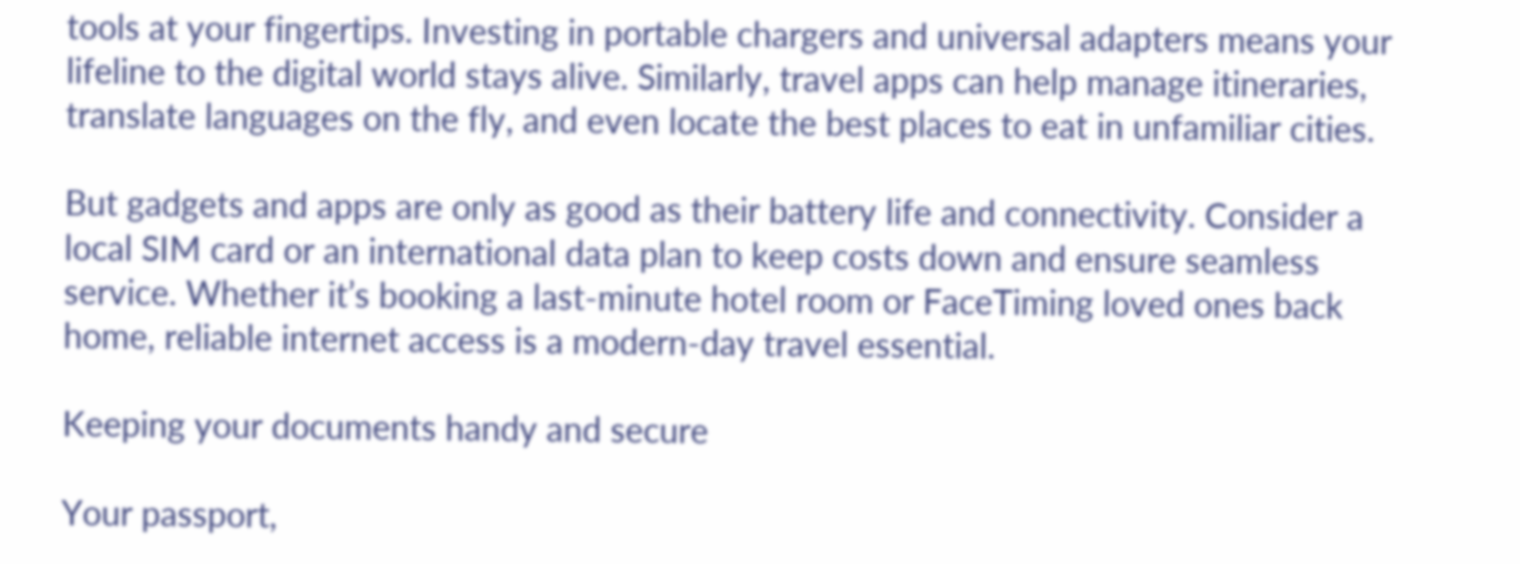tools at your fingertips. Investing in portable chargers and universal adapters means your lifeline to the digital world stays alive. Similarly, travel apps can help manage itineraries, translate languages on the fly, and even locate the best places to eat in unfamiliar cities.

But gadgets and apps are only as good as their battery life and connectivity. Consider a local SIM card or an international data plan to keep costs down and ensure seamless service. Whether it’s booking a last-minute hotel room or FaceTiming loved ones back home, reliable internet access is a modern-day travel essential.

Keeping your documents handy and secure

Your passport,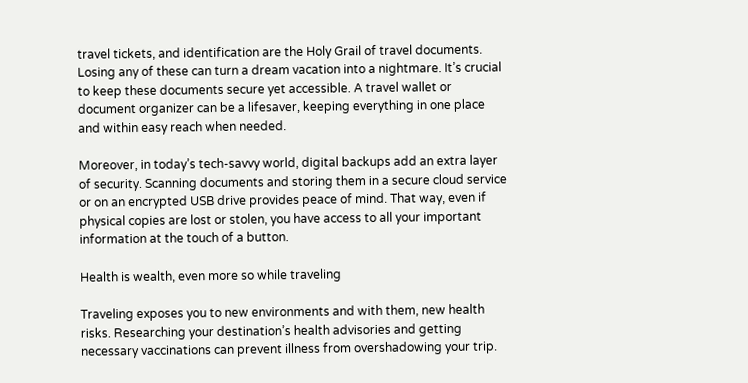travel tickets, and identification are the Holy Grail of travel documents. Losing any of these can turn a dream vacation into a nightmare. It’s crucial to keep these documents secure yet accessible. A travel wallet or document organizer can be a lifesaver, keeping everything in one place and within easy reach when needed.

Moreover, in today’s tech-savvy world, digital backups add an extra layer of security. Scanning documents and storing them in a secure cloud service or on an encrypted USB drive provides peace of mind. That way, even if physical copies are lost or stolen, you have access to all your important information at the touch of a button.

Health is wealth, even more so while traveling

Traveling exposes you to new environments and with them, new health risks. Researching your destination’s health advisories and getting necessary vaccinations can prevent illness from overshadowing your trip.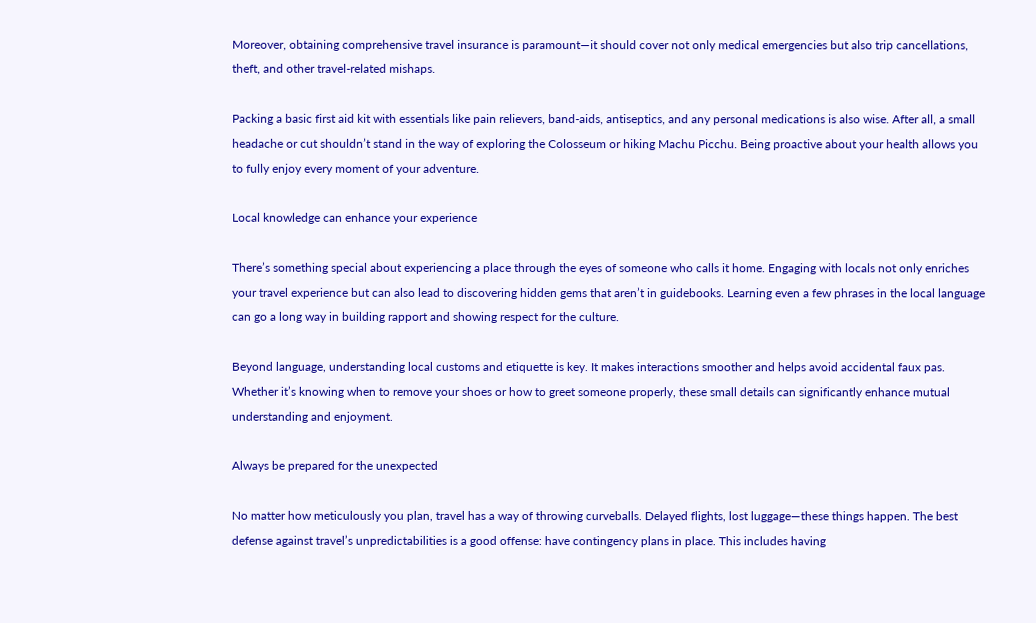Moreover, obtaining comprehensive travel insurance is paramount—it should cover not only medical emergencies but also trip cancellations, theft, and other travel-related mishaps.

Packing a basic first aid kit with essentials like pain relievers, band-aids, antiseptics, and any personal medications is also wise. After all, a small headache or cut shouldn’t stand in the way of exploring the Colosseum or hiking Machu Picchu. Being proactive about your health allows you to fully enjoy every moment of your adventure.

Local knowledge can enhance your experience

There’s something special about experiencing a place through the eyes of someone who calls it home. Engaging with locals not only enriches your travel experience but can also lead to discovering hidden gems that aren’t in guidebooks. Learning even a few phrases in the local language can go a long way in building rapport and showing respect for the culture.

Beyond language, understanding local customs and etiquette is key. It makes interactions smoother and helps avoid accidental faux pas. Whether it’s knowing when to remove your shoes or how to greet someone properly, these small details can significantly enhance mutual understanding and enjoyment.

Always be prepared for the unexpected

No matter how meticulously you plan, travel has a way of throwing curveballs. Delayed flights, lost luggage—these things happen. The best defense against travel’s unpredictabilities is a good offense: have contingency plans in place. This includes having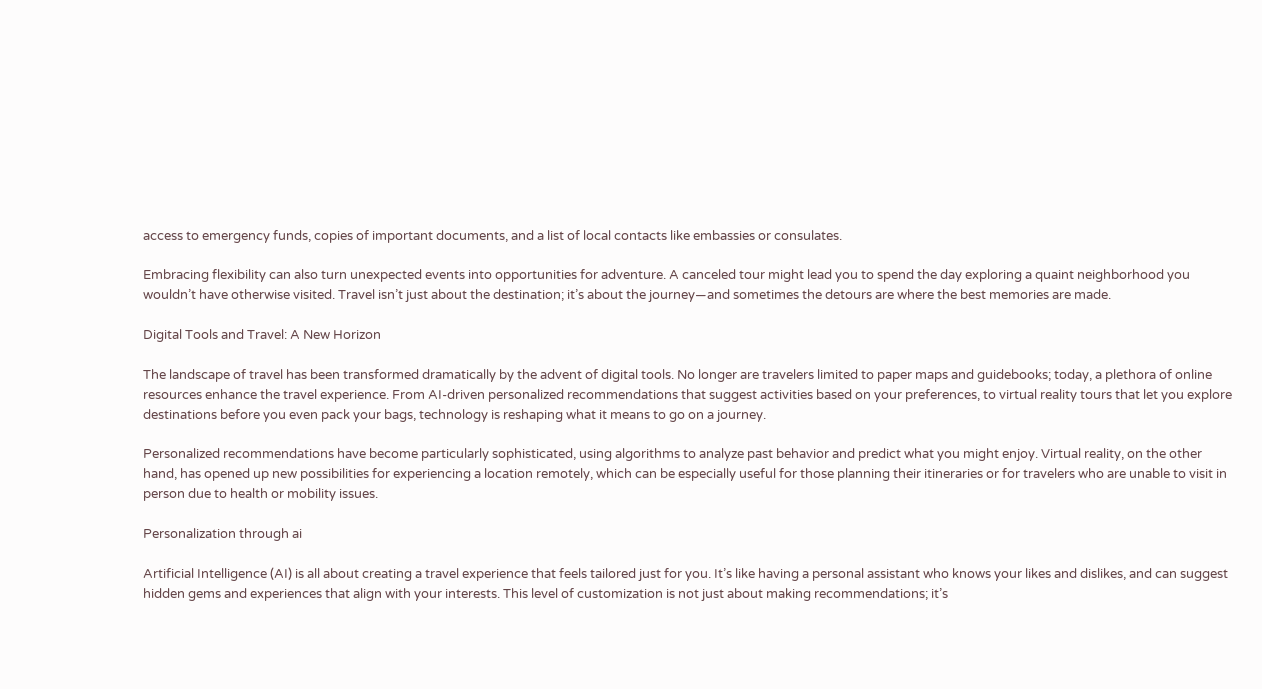access to emergency funds, copies of important documents, and a list of local contacts like embassies or consulates.

Embracing flexibility can also turn unexpected events into opportunities for adventure. A canceled tour might lead you to spend the day exploring a quaint neighborhood you wouldn’t have otherwise visited. Travel isn’t just about the destination; it’s about the journey—and sometimes the detours are where the best memories are made.

Digital Tools and Travel: A New Horizon

The landscape of travel has been transformed dramatically by the advent of digital tools. No longer are travelers limited to paper maps and guidebooks; today, a plethora of online resources enhance the travel experience. From AI-driven personalized recommendations that suggest activities based on your preferences, to virtual reality tours that let you explore destinations before you even pack your bags, technology is reshaping what it means to go on a journey.

Personalized recommendations have become particularly sophisticated, using algorithms to analyze past behavior and predict what you might enjoy. Virtual reality, on the other hand, has opened up new possibilities for experiencing a location remotely, which can be especially useful for those planning their itineraries or for travelers who are unable to visit in person due to health or mobility issues.

Personalization through ai

Artificial Intelligence (AI) is all about creating a travel experience that feels tailored just for you. It’s like having a personal assistant who knows your likes and dislikes, and can suggest hidden gems and experiences that align with your interests. This level of customization is not just about making recommendations; it’s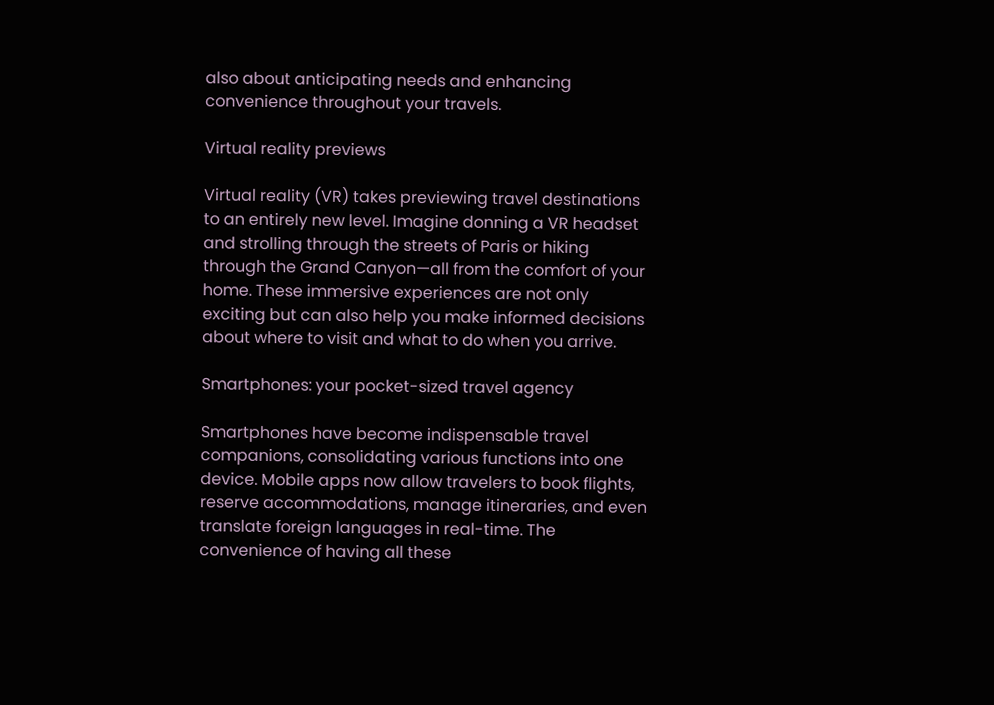also about anticipating needs and enhancing convenience throughout your travels.

Virtual reality previews

Virtual reality (VR) takes previewing travel destinations to an entirely new level. Imagine donning a VR headset and strolling through the streets of Paris or hiking through the Grand Canyon—all from the comfort of your home. These immersive experiences are not only exciting but can also help you make informed decisions about where to visit and what to do when you arrive.

Smartphones: your pocket-sized travel agency

Smartphones have become indispensable travel companions, consolidating various functions into one device. Mobile apps now allow travelers to book flights, reserve accommodations, manage itineraries, and even translate foreign languages in real-time. The convenience of having all these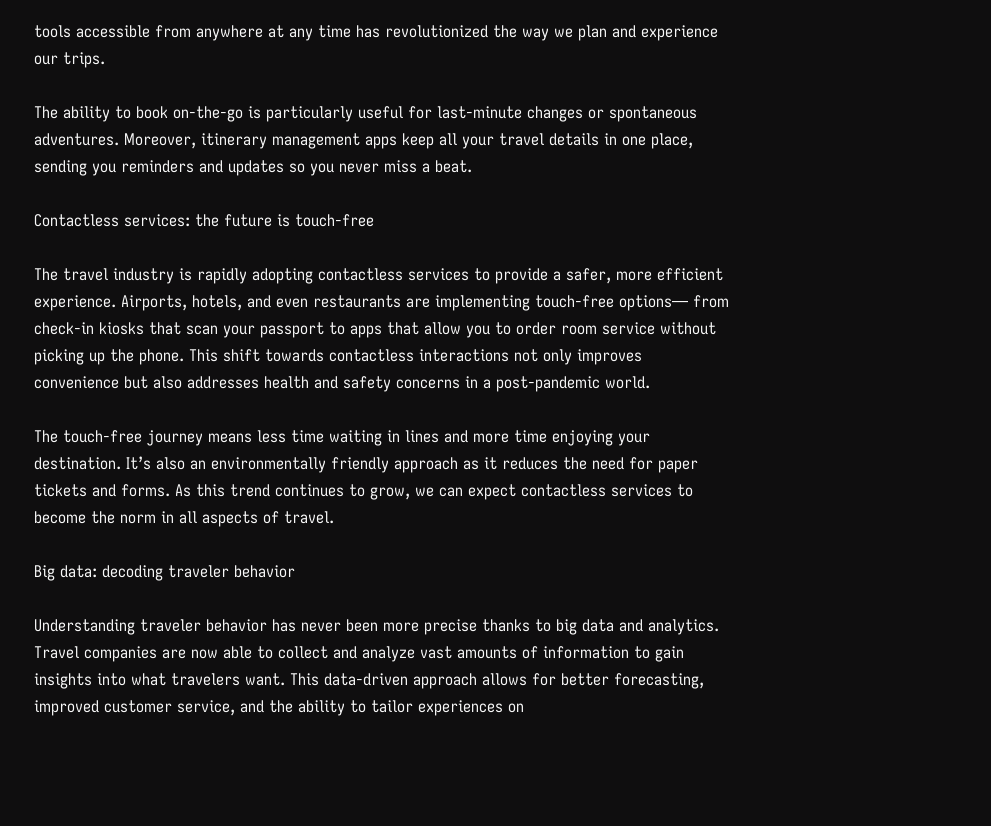tools accessible from anywhere at any time has revolutionized the way we plan and experience our trips.

The ability to book on-the-go is particularly useful for last-minute changes or spontaneous adventures. Moreover, itinerary management apps keep all your travel details in one place, sending you reminders and updates so you never miss a beat.

Contactless services: the future is touch-free

The travel industry is rapidly adopting contactless services to provide a safer, more efficient experience. Airports, hotels, and even restaurants are implementing touch-free options— from check-in kiosks that scan your passport to apps that allow you to order room service without picking up the phone. This shift towards contactless interactions not only improves convenience but also addresses health and safety concerns in a post-pandemic world.

The touch-free journey means less time waiting in lines and more time enjoying your destination. It’s also an environmentally friendly approach as it reduces the need for paper tickets and forms. As this trend continues to grow, we can expect contactless services to become the norm in all aspects of travel.

Big data: decoding traveler behavior

Understanding traveler behavior has never been more precise thanks to big data and analytics. Travel companies are now able to collect and analyze vast amounts of information to gain insights into what travelers want. This data-driven approach allows for better forecasting, improved customer service, and the ability to tailor experiences on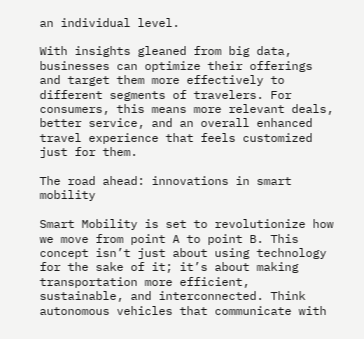an individual level.

With insights gleaned from big data, businesses can optimize their offerings and target them more effectively to different segments of travelers. For consumers, this means more relevant deals, better service, and an overall enhanced travel experience that feels customized just for them.

The road ahead: innovations in smart mobility

Smart Mobility is set to revolutionize how we move from point A to point B. This concept isn’t just about using technology for the sake of it; it’s about making transportation more efficient, sustainable, and interconnected. Think autonomous vehicles that communicate with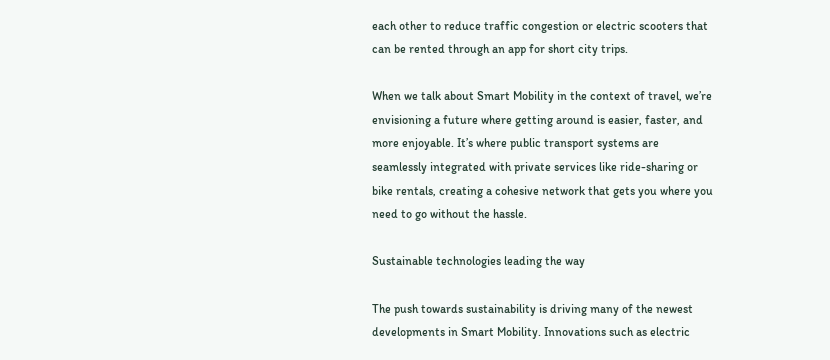each other to reduce traffic congestion or electric scooters that can be rented through an app for short city trips.

When we talk about Smart Mobility in the context of travel, we’re envisioning a future where getting around is easier, faster, and more enjoyable. It’s where public transport systems are seamlessly integrated with private services like ride-sharing or bike rentals, creating a cohesive network that gets you where you need to go without the hassle.

Sustainable technologies leading the way

The push towards sustainability is driving many of the newest developments in Smart Mobility. Innovations such as electric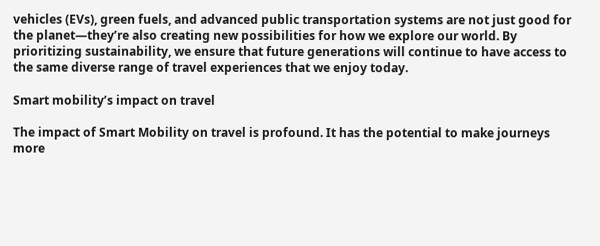vehicles (EVs), green fuels, and advanced public transportation systems are not just good for the planet—they’re also creating new possibilities for how we explore our world. By prioritizing sustainability, we ensure that future generations will continue to have access to the same diverse range of travel experiences that we enjoy today.

Smart mobility’s impact on travel

The impact of Smart Mobility on travel is profound. It has the potential to make journeys more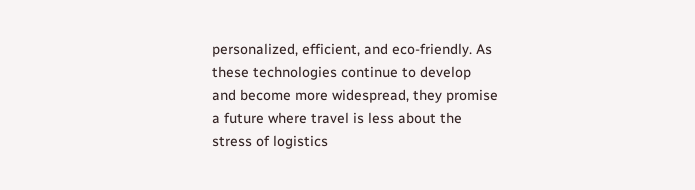personalized, efficient, and eco-friendly. As these technologies continue to develop and become more widespread, they promise a future where travel is less about the stress of logistics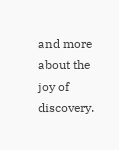and more about the joy of discovery.